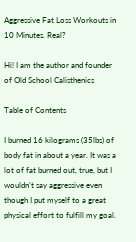Aggressive Fat Loss Workouts in 10 Minutes. Real?

Hi! I am the author and founder of Old School Calisthenics

Table of Contents

I burned 16 kilograms (35lbs) of body fat in about a year. It was a lot of fat burned out, true, but I wouldn’t say aggressive even though I put myself to a great physical effort to fulfill my goal.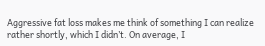Aggressive fat loss makes me think of something I can realize rather shortly, which I didn’t. On average, I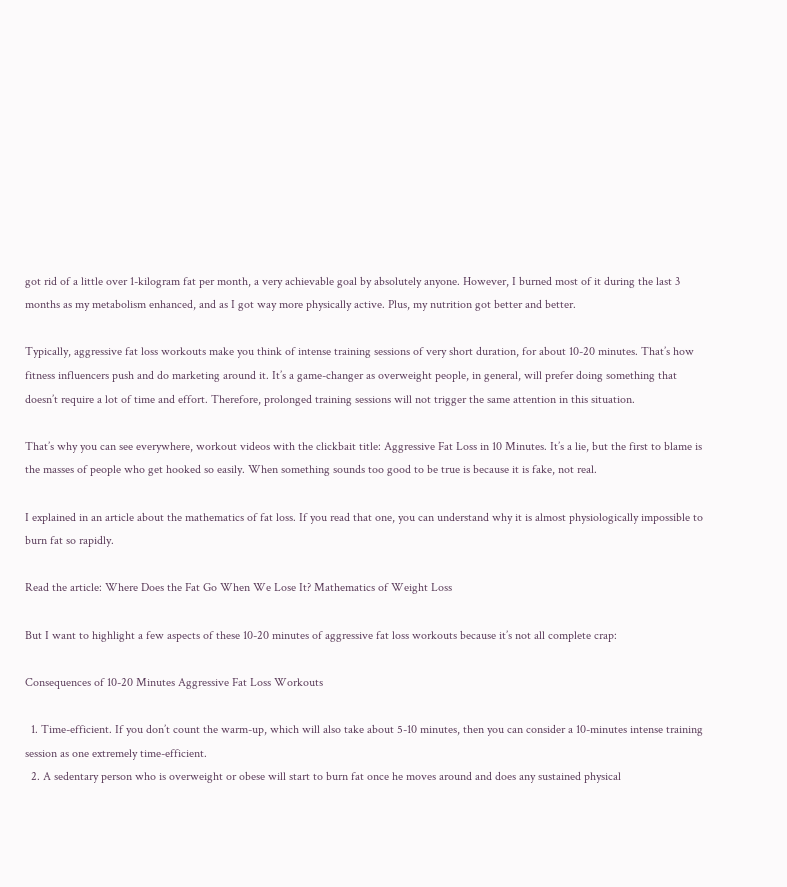got rid of a little over 1-kilogram fat per month, a very achievable goal by absolutely anyone. However, I burned most of it during the last 3 months as my metabolism enhanced, and as I got way more physically active. Plus, my nutrition got better and better.

Typically, aggressive fat loss workouts make you think of intense training sessions of very short duration, for about 10-20 minutes. That’s how fitness influencers push and do marketing around it. It’s a game-changer as overweight people, in general, will prefer doing something that doesn’t require a lot of time and effort. Therefore, prolonged training sessions will not trigger the same attention in this situation.

That’s why you can see everywhere, workout videos with the clickbait title: Aggressive Fat Loss in 10 Minutes. It’s a lie, but the first to blame is the masses of people who get hooked so easily. When something sounds too good to be true is because it is fake, not real.

I explained in an article about the mathematics of fat loss. If you read that one, you can understand why it is almost physiologically impossible to burn fat so rapidly.

Read the article: Where Does the Fat Go When We Lose It? Mathematics of Weight Loss

But I want to highlight a few aspects of these 10-20 minutes of aggressive fat loss workouts because it’s not all complete crap:

Consequences of 10-20 Minutes Aggressive Fat Loss Workouts

  1. Time-efficient. If you don’t count the warm-up, which will also take about 5-10 minutes, then you can consider a 10-minutes intense training session as one extremely time-efficient.
  2. A sedentary person who is overweight or obese will start to burn fat once he moves around and does any sustained physical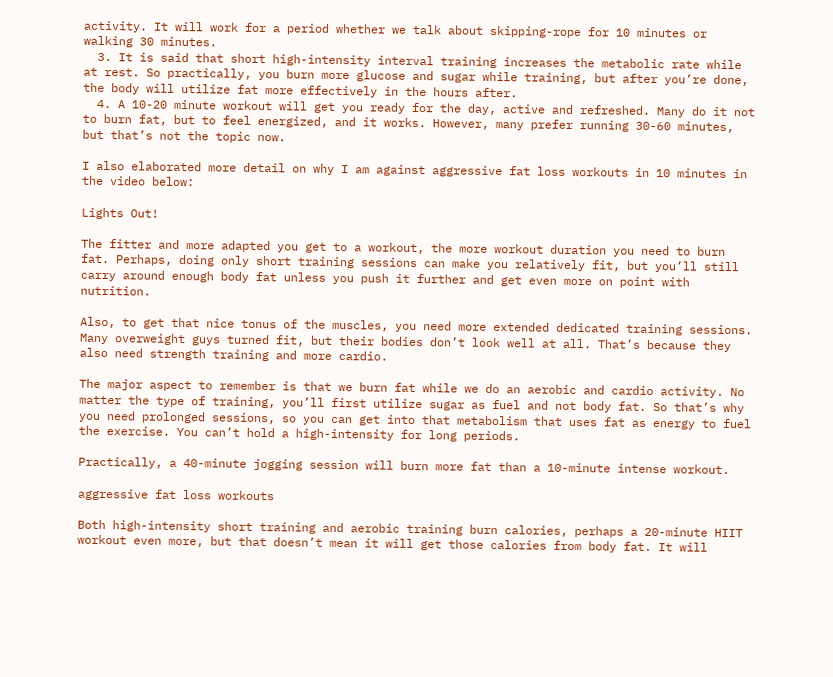activity. It will work for a period whether we talk about skipping-rope for 10 minutes or walking 30 minutes.
  3. It is said that short high-intensity interval training increases the metabolic rate while at rest. So practically, you burn more glucose and sugar while training, but after you’re done, the body will utilize fat more effectively in the hours after.
  4. A 10-20 minute workout will get you ready for the day, active and refreshed. Many do it not to burn fat, but to feel energized, and it works. However, many prefer running 30-60 minutes, but that’s not the topic now.

I also elaborated more detail on why I am against aggressive fat loss workouts in 10 minutes in the video below:

Lights Out!

The fitter and more adapted you get to a workout, the more workout duration you need to burn fat. Perhaps, doing only short training sessions can make you relatively fit, but you’ll still carry around enough body fat unless you push it further and get even more on point with nutrition.

Also, to get that nice tonus of the muscles, you need more extended dedicated training sessions. Many overweight guys turned fit, but their bodies don’t look well at all. That’s because they also need strength training and more cardio.

The major aspect to remember is that we burn fat while we do an aerobic and cardio activity. No matter the type of training, you’ll first utilize sugar as fuel and not body fat. So that’s why you need prolonged sessions, so you can get into that metabolism that uses fat as energy to fuel the exercise. You can’t hold a high-intensity for long periods.

Practically, a 40-minute jogging session will burn more fat than a 10-minute intense workout.

aggressive fat loss workouts

Both high-intensity short training and aerobic training burn calories, perhaps a 20-minute HIIT workout even more, but that doesn’t mean it will get those calories from body fat. It will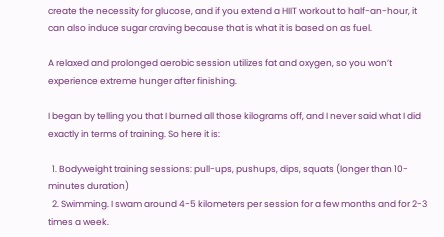create the necessity for glucose, and if you extend a HIIT workout to half-an-hour, it can also induce sugar craving because that is what it is based on as fuel.

A relaxed and prolonged aerobic session utilizes fat and oxygen, so you won’t experience extreme hunger after finishing.

I began by telling you that I burned all those kilograms off, and I never said what I did exactly in terms of training. So here it is:

  1. Bodyweight training sessions: pull-ups, pushups, dips, squats (longer than 10-minutes duration)
  2. Swimming. I swam around 4-5 kilometers per session for a few months and for 2-3 times a week.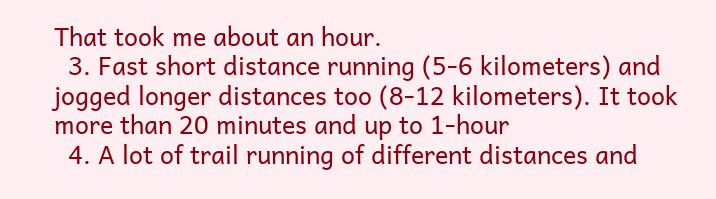That took me about an hour.
  3. Fast short distance running (5-6 kilometers) and jogged longer distances too (8-12 kilometers). It took more than 20 minutes and up to 1-hour
  4. A lot of trail running of different distances and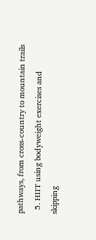pathways, from cross-country to mountain trails
  5. HIIT using bodyweight exercises and skipping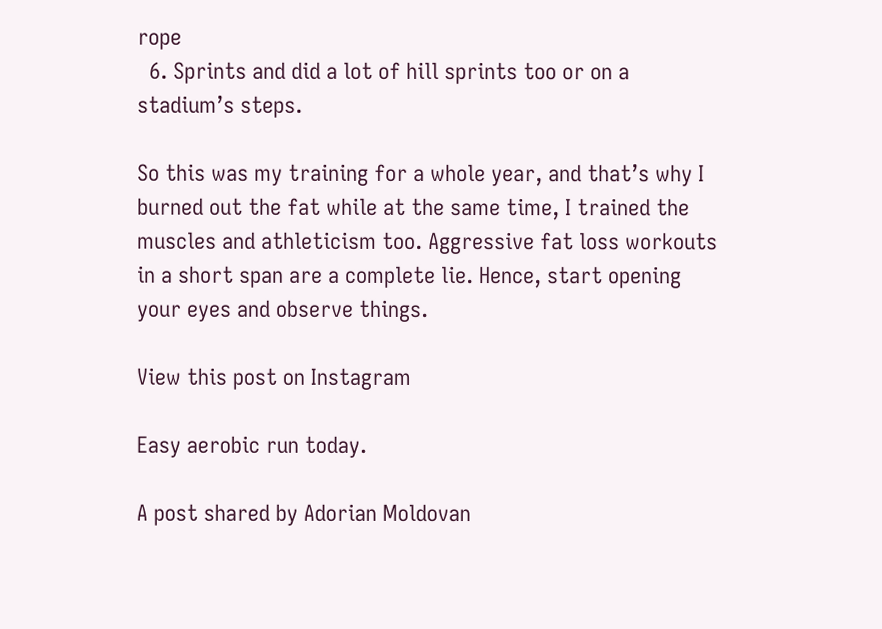rope
  6. Sprints and did a lot of hill sprints too or on a stadium’s steps.

So this was my training for a whole year, and that’s why I burned out the fat while at the same time, I trained the muscles and athleticism too. Aggressive fat loss workouts in a short span are a complete lie. Hence, start opening your eyes and observe things.

View this post on Instagram

Easy aerobic run today.

A post shared by Adorian Moldovan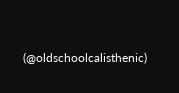(@oldschoolcalisthenic)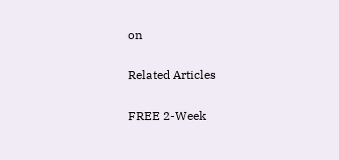on

Related Articles

FREE 2-Week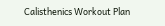Calisthenics Workout Plan